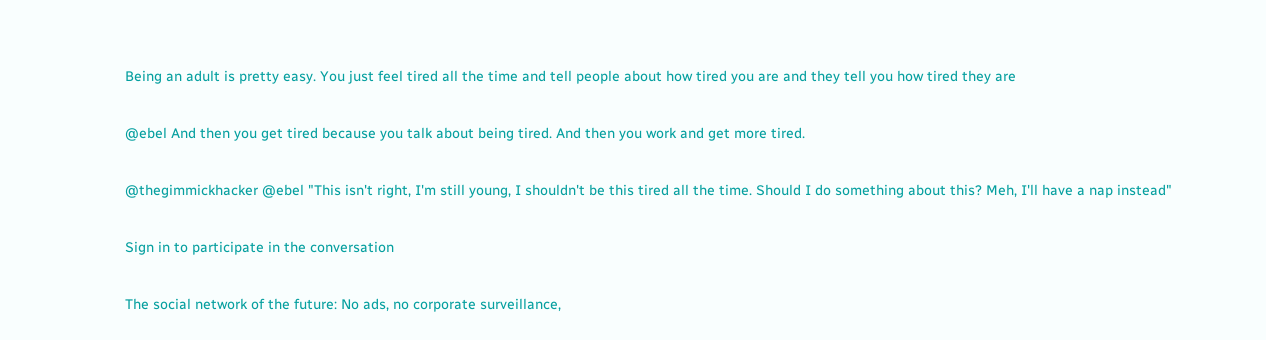Being an adult is pretty easy. You just feel tired all the time and tell people about how tired you are and they tell you how tired they are

@ebel And then you get tired because you talk about being tired. And then you work and get more tired.

@thegimmickhacker @ebel "This isn't right, I'm still young, I shouldn't be this tired all the time. Should I do something about this? Meh, I'll have a nap instead"

Sign in to participate in the conversation

The social network of the future: No ads, no corporate surveillance,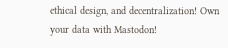ethical design, and decentralization! Own your data with Mastodon!